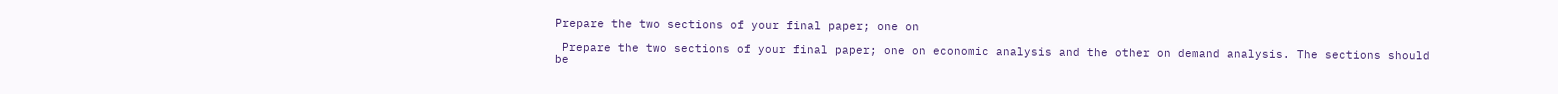Prepare the two sections of your final paper; one on

 Prepare the two sections of your final paper; one on economic analysis and the other on demand analysis. The sections should be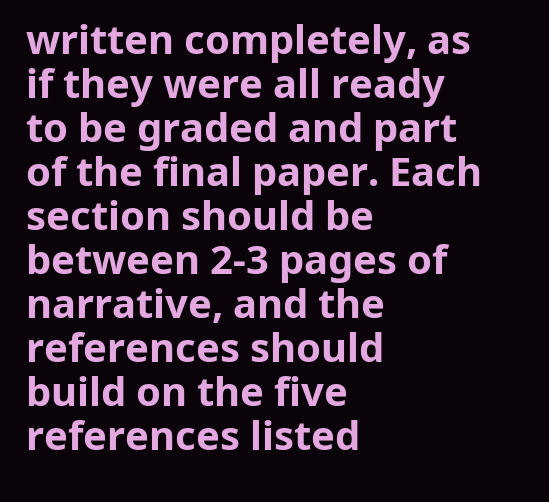written completely, as if they were all ready to be graded and part of the final paper. Each section should be between 2-3 pages of narrative, and the references should build on the five references listed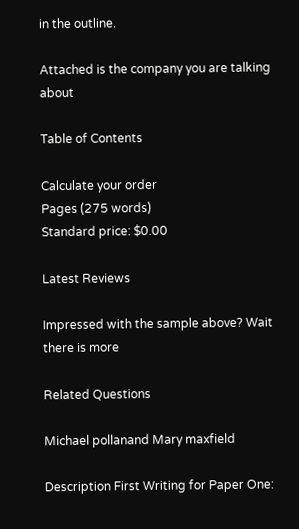in the outline.

Attached is the company you are talking about

Table of Contents

Calculate your order
Pages (275 words)
Standard price: $0.00

Latest Reviews

Impressed with the sample above? Wait there is more

Related Questions

Michael pollanand Mary maxfield

Description First Writing for Paper One: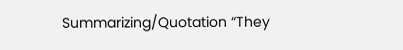Summarizing/Quotation “They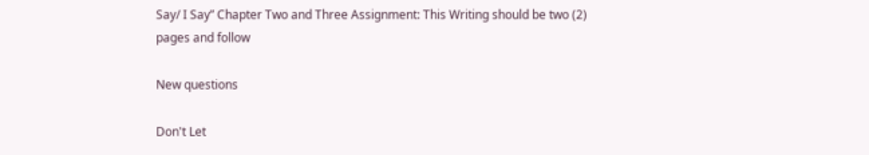Say/ I Say” Chapter Two and Three Assignment: This Writing should be two (2) pages and follow

New questions

Don't Let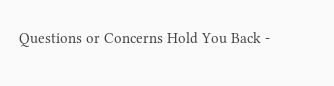Questions or Concerns Hold You Back -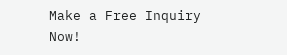Make a Free Inquiry Now!